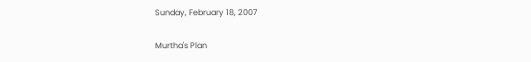Sunday, February 18, 2007

Murtha's Plan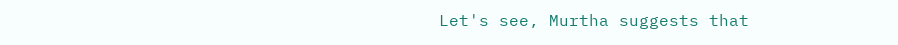Let's see, Murtha suggests that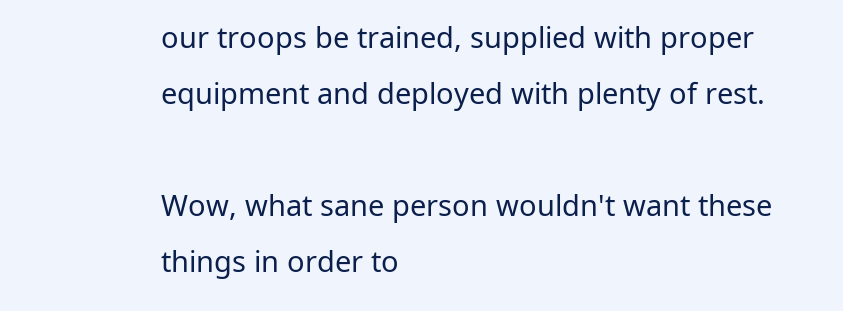our troops be trained, supplied with proper equipment and deployed with plenty of rest.

Wow, what sane person wouldn't want these things in order to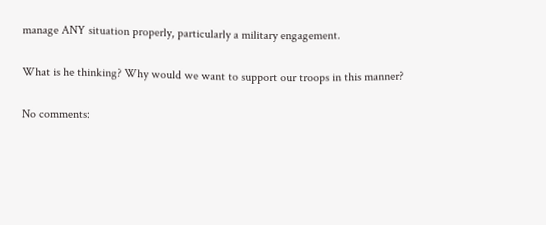manage ANY situation properly, particularly a military engagement.

What is he thinking? Why would we want to support our troops in this manner?

No comments: